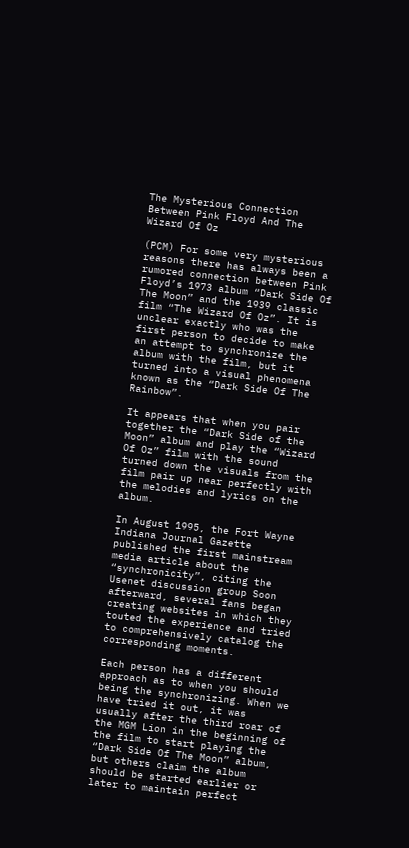The Mysterious Connection Between Pink Floyd And The Wizard Of Oz

(PCM) For some very mysterious reasons there has always been a rumored connection between Pink Floyd’s 1973 album “Dark Side Of The Moon” and the 1939 classic film “The Wizard Of Oz”. It is unclear exactly who was the first person to decide to make an attempt to synchronize the album with the film, but it turned into a visual phenomena known as the “Dark Side Of The Rainbow”.

It appears that when you pair together the “Dark Side of the Moon” album and play the “Wizard Of Oz” film with the sound turned down the visuals from the film pair up near perfectly with the melodies and lyrics on the album.

In August 1995, the Fort Wayne Indiana Journal Gazette published the first mainstream media article about the “synchronicity”, citing the Usenet discussion group Soon afterward, several fans began creating websites in which they touted the experience and tried to comprehensively catalog the corresponding moments.

Each person has a different approach as to when you should being the synchronizing. When we have tried it out, it was usually after the third roar of the MGM Lion in the beginning of the film to start playing the “Dark Side Of The Moon” album, but others claim the album should be started earlier or later to maintain perfect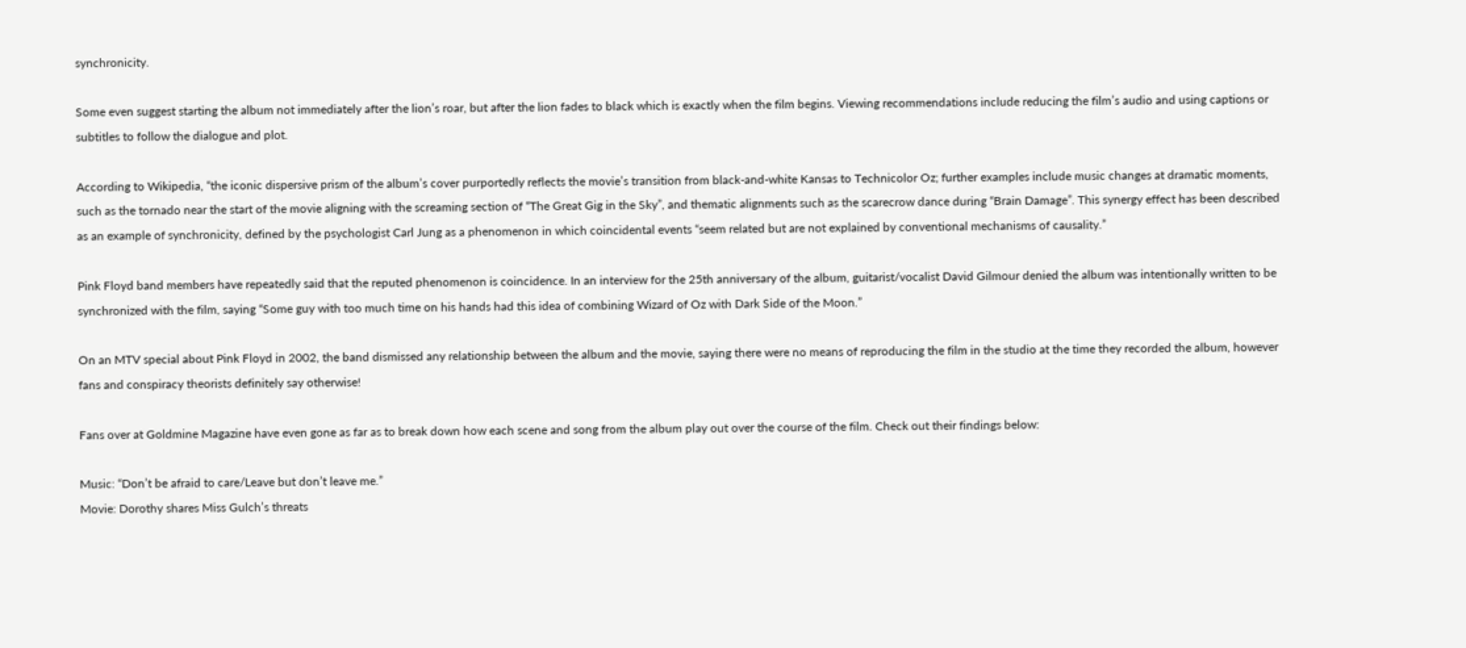synchronicity.

Some even suggest starting the album not immediately after the lion’s roar, but after the lion fades to black which is exactly when the film begins. Viewing recommendations include reducing the film’s audio and using captions or subtitles to follow the dialogue and plot.

According to Wikipedia, “the iconic dispersive prism of the album’s cover purportedly reflects the movie’s transition from black-and-white Kansas to Technicolor Oz; further examples include music changes at dramatic moments, such as the tornado near the start of the movie aligning with the screaming section of “The Great Gig in the Sky”, and thematic alignments such as the scarecrow dance during “Brain Damage”. This synergy effect has been described as an example of synchronicity, defined by the psychologist Carl Jung as a phenomenon in which coincidental events “seem related but are not explained by conventional mechanisms of causality.”

Pink Floyd band members have repeatedly said that the reputed phenomenon is coincidence. In an interview for the 25th anniversary of the album, guitarist/vocalist David Gilmour denied the album was intentionally written to be synchronized with the film, saying “Some guy with too much time on his hands had this idea of combining Wizard of Oz with Dark Side of the Moon.”

On an MTV special about Pink Floyd in 2002, the band dismissed any relationship between the album and the movie, saying there were no means of reproducing the film in the studio at the time they recorded the album, however fans and conspiracy theorists definitely say otherwise!

Fans over at Goldmine Magazine have even gone as far as to break down how each scene and song from the album play out over the course of the film. Check out their findings below:

Music: “Don’t be afraid to care/Leave but don’t leave me.”
Movie: Dorothy shares Miss Gulch’s threats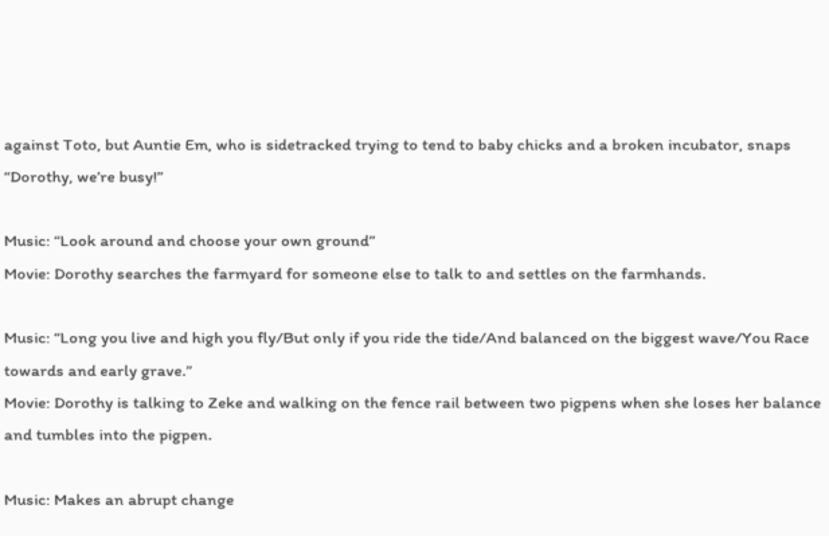against Toto, but Auntie Em, who is sidetracked trying to tend to baby chicks and a broken incubator, snaps “Dorothy, we’re busy!”

Music: “Look around and choose your own ground”
Movie: Dorothy searches the farmyard for someone else to talk to and settles on the farmhands.

Music: “Long you live and high you fly/But only if you ride the tide/And balanced on the biggest wave/You Race towards and early grave.”
Movie: Dorothy is talking to Zeke and walking on the fence rail between two pigpens when she loses her balance and tumbles into the pigpen.

Music: Makes an abrupt change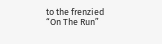to the frenzied “On The Run”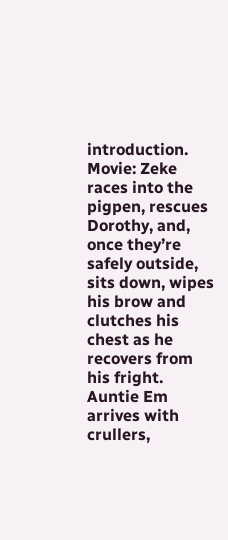introduction.
Movie: Zeke races into the pigpen, rescues Dorothy, and, once they’re safely outside, sits down, wipes his brow and clutches his chest as he recovers from his fright. Auntie Em arrives with crullers,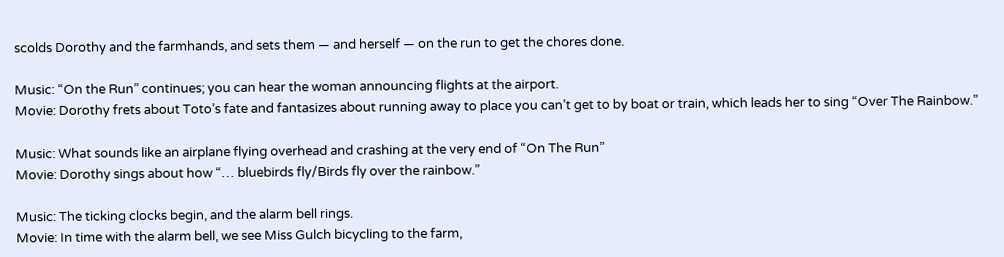scolds Dorothy and the farmhands, and sets them — and herself — on the run to get the chores done.

Music: “On the Run” continues; you can hear the woman announcing flights at the airport.
Movie: Dorothy frets about Toto’s fate and fantasizes about running away to place you can’t get to by boat or train, which leads her to sing “Over The Rainbow.”

Music: What sounds like an airplane flying overhead and crashing at the very end of “On The Run”
Movie: Dorothy sings about how “… bluebirds fly/Birds fly over the rainbow.”

Music: The ticking clocks begin, and the alarm bell rings.
Movie: In time with the alarm bell, we see Miss Gulch bicycling to the farm,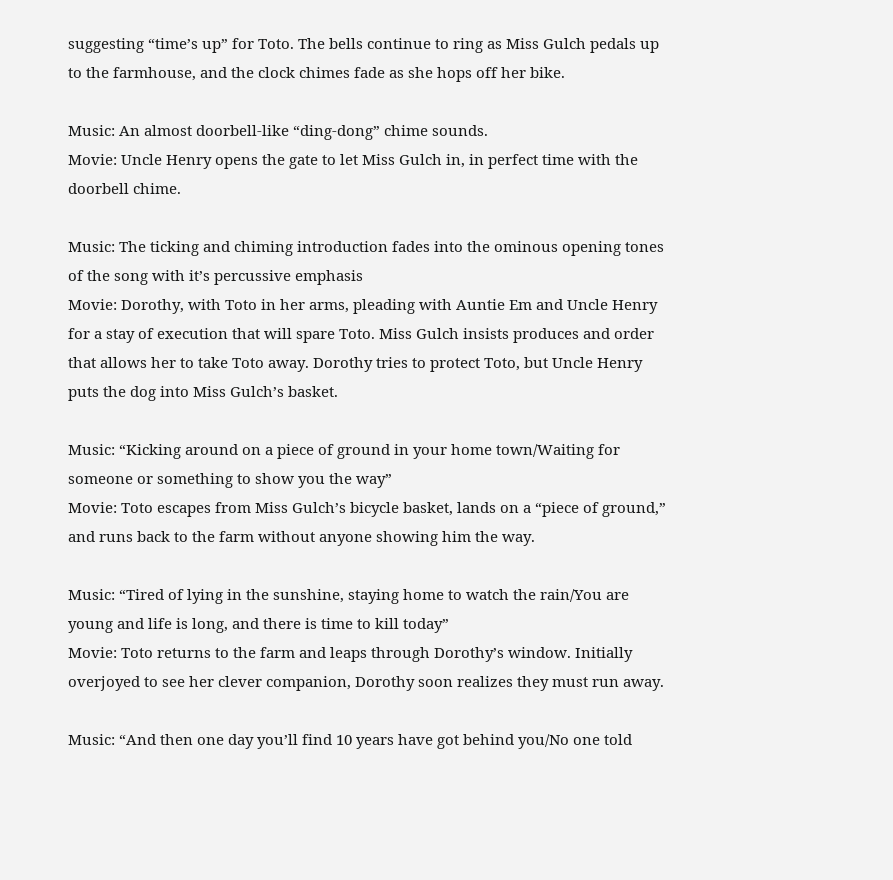suggesting “time’s up” for Toto. The bells continue to ring as Miss Gulch pedals up to the farmhouse, and the clock chimes fade as she hops off her bike.

Music: An almost doorbell-like “ding-dong” chime sounds.
Movie: Uncle Henry opens the gate to let Miss Gulch in, in perfect time with the doorbell chime.

Music: The ticking and chiming introduction fades into the ominous opening tones of the song with it’s percussive emphasis
Movie: Dorothy, with Toto in her arms, pleading with Auntie Em and Uncle Henry for a stay of execution that will spare Toto. Miss Gulch insists produces and order that allows her to take Toto away. Dorothy tries to protect Toto, but Uncle Henry puts the dog into Miss Gulch’s basket.

Music: “Kicking around on a piece of ground in your home town/Waiting for someone or something to show you the way”
Movie: Toto escapes from Miss Gulch’s bicycle basket, lands on a “piece of ground,” and runs back to the farm without anyone showing him the way.

Music: “Tired of lying in the sunshine, staying home to watch the rain/You are young and life is long, and there is time to kill today”
Movie: Toto returns to the farm and leaps through Dorothy’s window. Initially overjoyed to see her clever companion, Dorothy soon realizes they must run away.

Music: “And then one day you’ll find 10 years have got behind you/No one told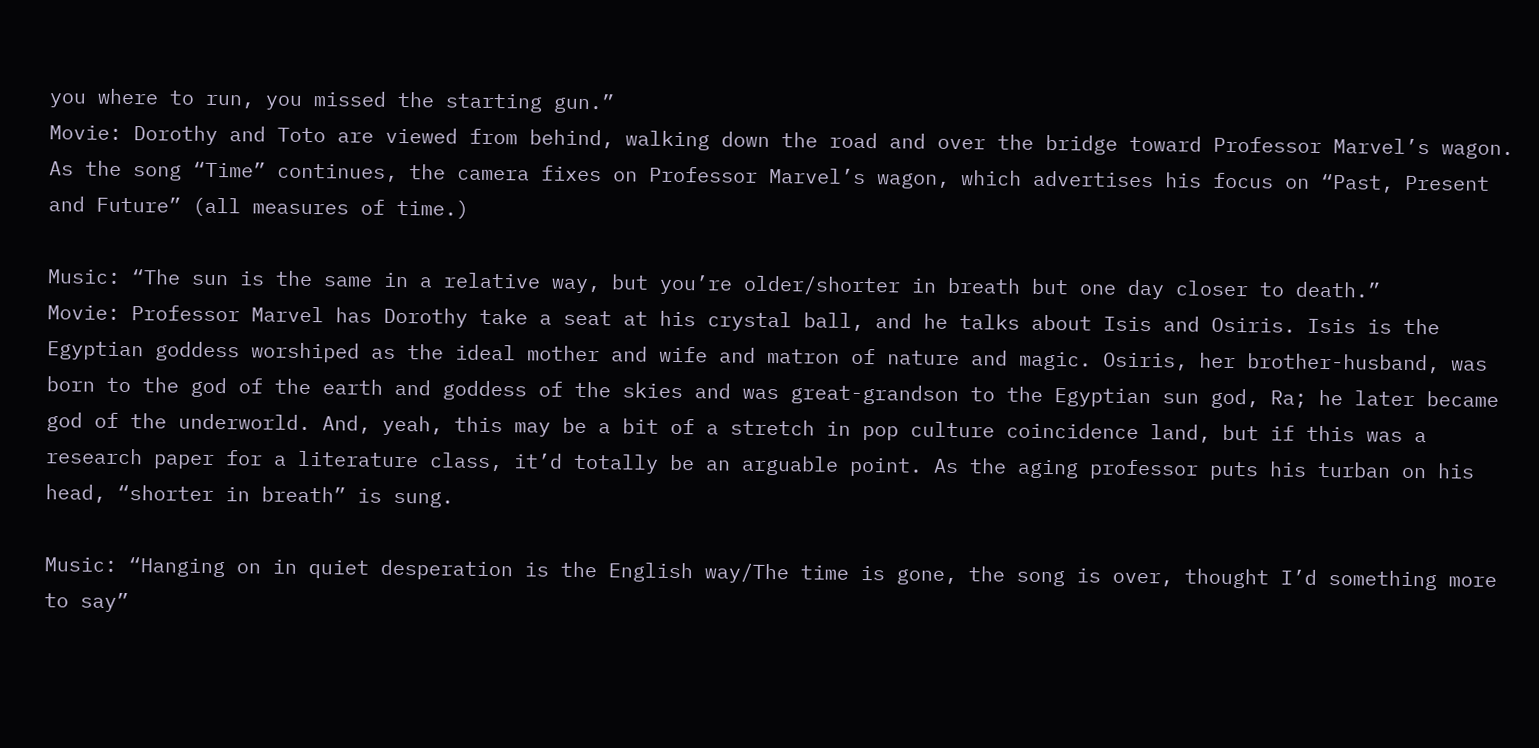you where to run, you missed the starting gun.”
Movie: Dorothy and Toto are viewed from behind, walking down the road and over the bridge toward Professor Marvel’s wagon. As the song “Time” continues, the camera fixes on Professor Marvel’s wagon, which advertises his focus on “Past, Present and Future” (all measures of time.)

Music: “The sun is the same in a relative way, but you’re older/shorter in breath but one day closer to death.”
Movie: Professor Marvel has Dorothy take a seat at his crystal ball, and he talks about Isis and Osiris. Isis is the Egyptian goddess worshiped as the ideal mother and wife and matron of nature and magic. Osiris, her brother-husband, was born to the god of the earth and goddess of the skies and was great-grandson to the Egyptian sun god, Ra; he later became god of the underworld. And, yeah, this may be a bit of a stretch in pop culture coincidence land, but if this was a research paper for a literature class, it’d totally be an arguable point. As the aging professor puts his turban on his head, “shorter in breath” is sung.

Music: “Hanging on in quiet desperation is the English way/The time is gone, the song is over, thought I’d something more to say”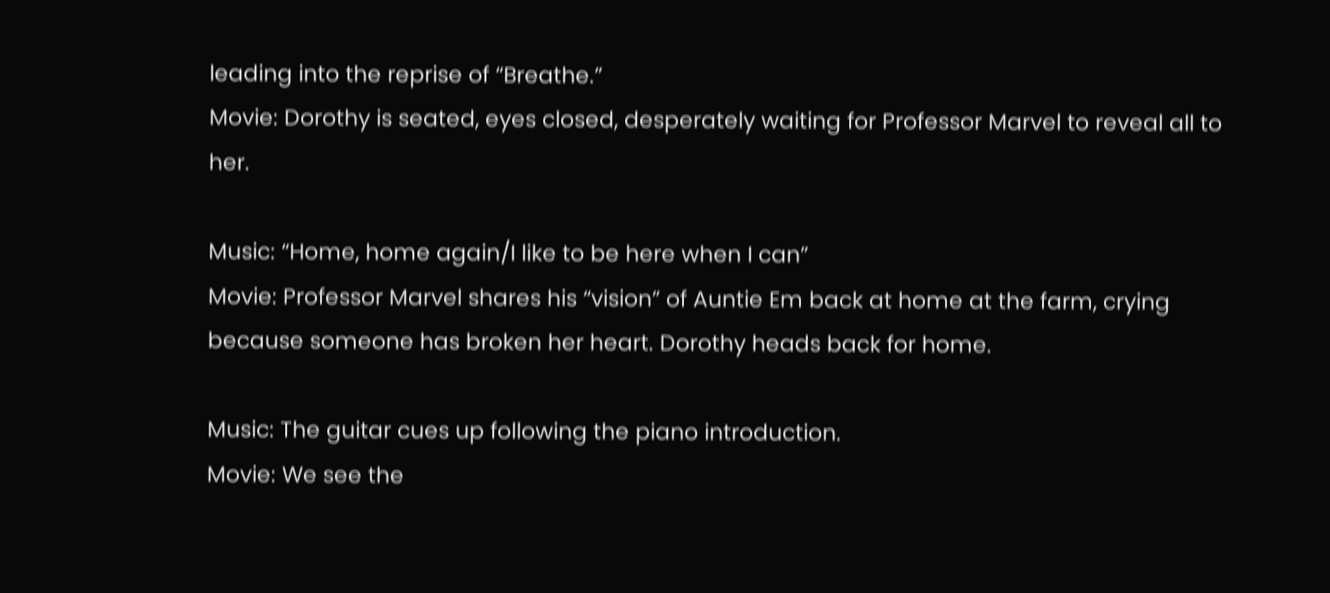leading into the reprise of “Breathe.”
Movie: Dorothy is seated, eyes closed, desperately waiting for Professor Marvel to reveal all to her.

Music: “Home, home again/I like to be here when I can”
Movie: Professor Marvel shares his “vision” of Auntie Em back at home at the farm, crying because someone has broken her heart. Dorothy heads back for home.

Music: The guitar cues up following the piano introduction.
Movie: We see the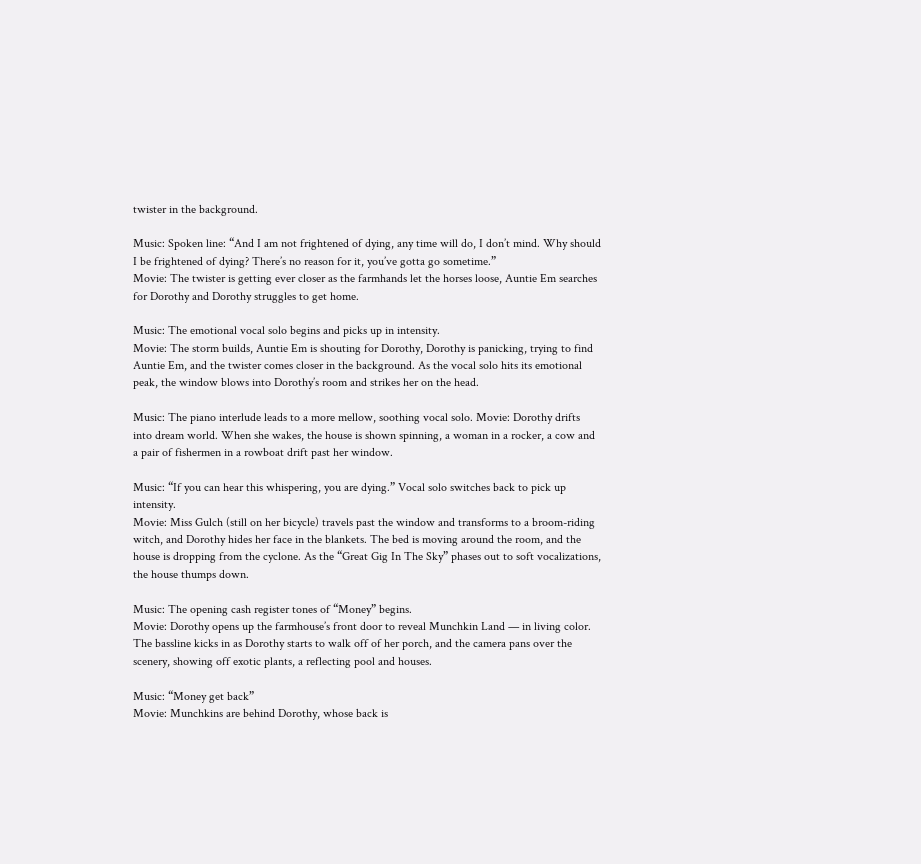twister in the background.

Music: Spoken line: “And I am not frightened of dying, any time will do, I don’t mind. Why should I be frightened of dying? There’s no reason for it, you’ve gotta go sometime.”
Movie: The twister is getting ever closer as the farmhands let the horses loose, Auntie Em searches for Dorothy and Dorothy struggles to get home.

Music: The emotional vocal solo begins and picks up in intensity.
Movie: The storm builds, Auntie Em is shouting for Dorothy, Dorothy is panicking, trying to find Auntie Em, and the twister comes closer in the background. As the vocal solo hits its emotional peak, the window blows into Dorothy’s room and strikes her on the head.

Music: The piano interlude leads to a more mellow, soothing vocal solo. Movie: Dorothy drifts into dream world. When she wakes, the house is shown spinning, a woman in a rocker, a cow and a pair of fishermen in a rowboat drift past her window.

Music: “If you can hear this whispering, you are dying.” Vocal solo switches back to pick up intensity.
Movie: Miss Gulch (still on her bicycle) travels past the window and transforms to a broom-riding witch, and Dorothy hides her face in the blankets. The bed is moving around the room, and the house is dropping from the cyclone. As the “Great Gig In The Sky” phases out to soft vocalizations, the house thumps down.

Music: The opening cash register tones of “Money” begins.
Movie: Dorothy opens up the farmhouse’s front door to reveal Munchkin Land — in living color. The bassline kicks in as Dorothy starts to walk off of her porch, and the camera pans over the scenery, showing off exotic plants, a reflecting pool and houses.

Music: “Money get back”
Movie: Munchkins are behind Dorothy, whose back is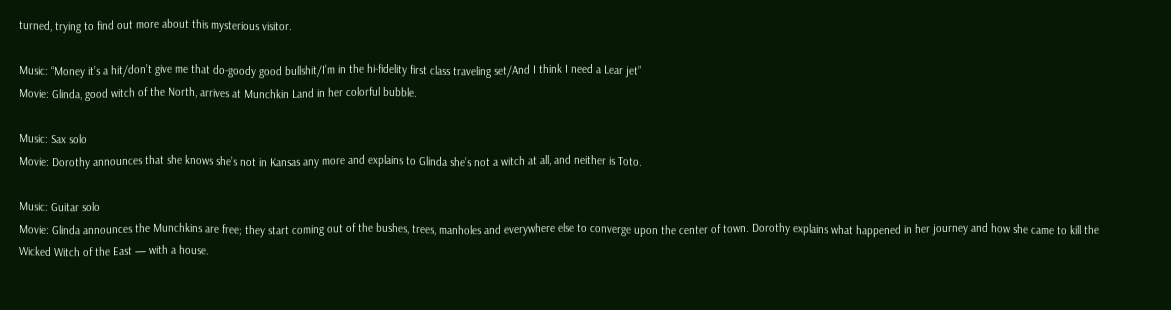turned, trying to find out more about this mysterious visitor.

Music: “Money it’s a hit/don’t give me that do-goody good bullshit/I’m in the hi-fidelity first class traveling set/And I think I need a Lear jet”
Movie: Glinda, good witch of the North, arrives at Munchkin Land in her colorful bubble.

Music: Sax solo
Movie: Dorothy announces that she knows she’s not in Kansas any more and explains to Glinda she’s not a witch at all, and neither is Toto.

Music: Guitar solo
Movie: Glinda announces the Munchkins are free; they start coming out of the bushes, trees, manholes and everywhere else to converge upon the center of town. Dorothy explains what happened in her journey and how she came to kill the Wicked Witch of the East — with a house.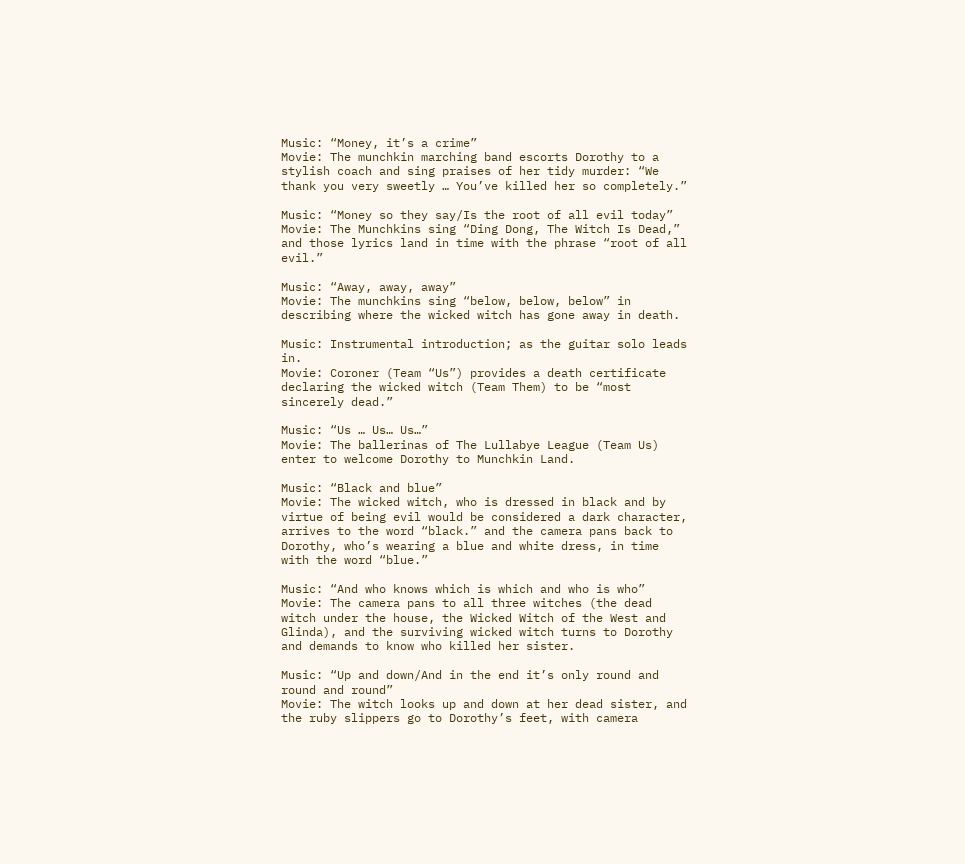Music: “Money, it’s a crime”
Movie: The munchkin marching band escorts Dorothy to a stylish coach and sing praises of her tidy murder: “We thank you very sweetly … You’ve killed her so completely.”

Music: “Money so they say/Is the root of all evil today”
Movie: The Munchkins sing “Ding Dong, The Witch Is Dead,” and those lyrics land in time with the phrase “root of all evil.”

Music: “Away, away, away”
Movie: The munchkins sing “below, below, below” in describing where the wicked witch has gone away in death.

Music: Instrumental introduction; as the guitar solo leads in.
Movie: Coroner (Team “Us”) provides a death certificate declaring the wicked witch (Team Them) to be “most sincerely dead.”

Music: “Us … Us… Us…”
Movie: The ballerinas of The Lullabye League (Team Us) enter to welcome Dorothy to Munchkin Land.

Music: “Black and blue”
Movie: The wicked witch, who is dressed in black and by virtue of being evil would be considered a dark character, arrives to the word “black.” and the camera pans back to Dorothy, who’s wearing a blue and white dress, in time with the word “blue.”

Music: “And who knows which is which and who is who”
Movie: The camera pans to all three witches (the dead witch under the house, the Wicked Witch of the West and Glinda), and the surviving wicked witch turns to Dorothy and demands to know who killed her sister.

Music: “Up and down/And in the end it’s only round and round and round”
Movie: The witch looks up and down at her dead sister, and the ruby slippers go to Dorothy’s feet, with camera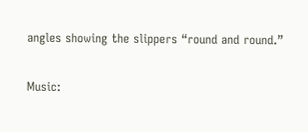angles showing the slippers “round and round.”

Music: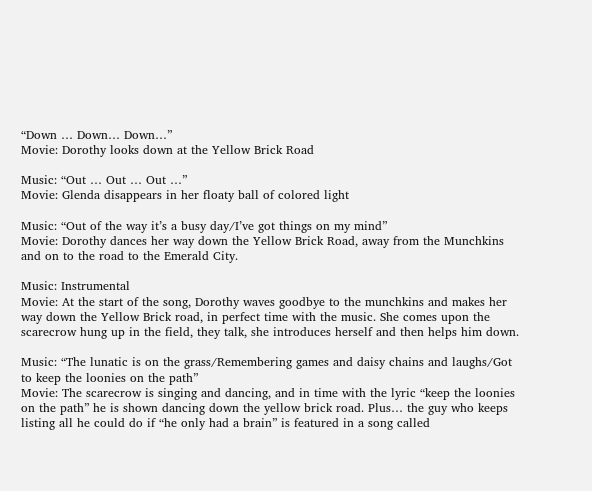“Down … Down… Down…”
Movie: Dorothy looks down at the Yellow Brick Road

Music: “Out … Out … Out …”
Movie: Glenda disappears in her floaty ball of colored light

Music: “Out of the way it’s a busy day/I’ve got things on my mind”
Movie: Dorothy dances her way down the Yellow Brick Road, away from the Munchkins and on to the road to the Emerald City.

Music: Instrumental
Movie: At the start of the song, Dorothy waves goodbye to the munchkins and makes her way down the Yellow Brick road, in perfect time with the music. She comes upon the scarecrow hung up in the field, they talk, she introduces herself and then helps him down.

Music: “The lunatic is on the grass/Remembering games and daisy chains and laughs/Got to keep the loonies on the path”
Movie: The scarecrow is singing and dancing, and in time with the lyric “keep the loonies on the path” he is shown dancing down the yellow brick road. Plus… the guy who keeps listing all he could do if “he only had a brain” is featured in a song called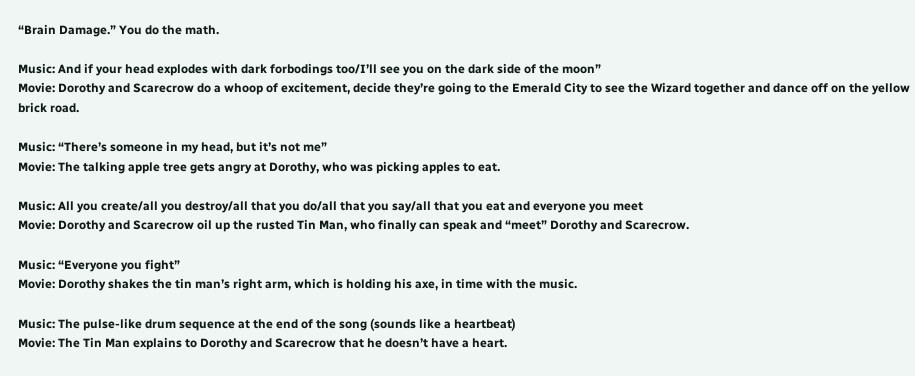“Brain Damage.” You do the math.

Music: And if your head explodes with dark forbodings too/I’ll see you on the dark side of the moon”
Movie: Dorothy and Scarecrow do a whoop of excitement, decide they’re going to the Emerald City to see the Wizard together and dance off on the yellow brick road.

Music: “There’s someone in my head, but it’s not me”
Movie: The talking apple tree gets angry at Dorothy, who was picking apples to eat.

Music: All you create/all you destroy/all that you do/all that you say/all that you eat and everyone you meet
Movie: Dorothy and Scarecrow oil up the rusted Tin Man, who finally can speak and “meet” Dorothy and Scarecrow.

Music: “Everyone you fight”
Movie: Dorothy shakes the tin man’s right arm, which is holding his axe, in time with the music.

Music: The pulse-like drum sequence at the end of the song (sounds like a heartbeat)
Movie: The Tin Man explains to Dorothy and Scarecrow that he doesn’t have a heart.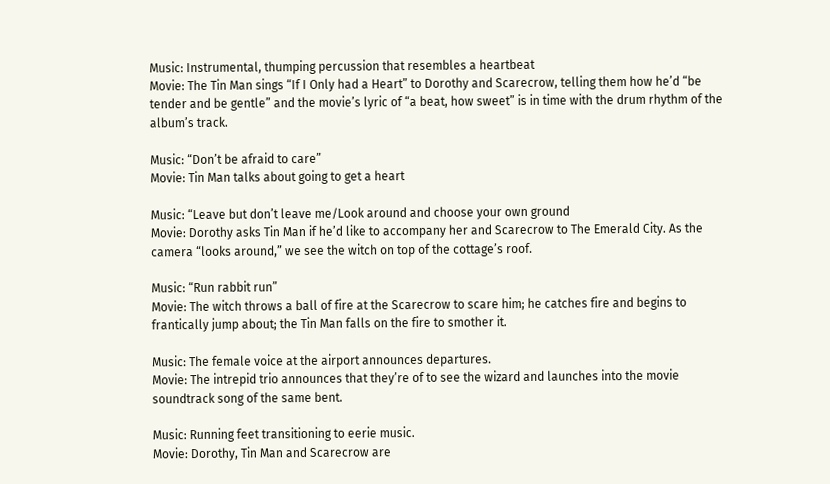Music: Instrumental, thumping percussion that resembles a heartbeat
Movie: The Tin Man sings “If I Only had a Heart” to Dorothy and Scarecrow, telling them how he’d “be tender and be gentle” and the movie’s lyric of “a beat, how sweet” is in time with the drum rhythm of the album’s track.

Music: “Don’t be afraid to care”
Movie: Tin Man talks about going to get a heart

Music: “Leave but don’t leave me/Look around and choose your own ground
Movie: Dorothy asks Tin Man if he’d like to accompany her and Scarecrow to The Emerald City. As the camera “looks around,” we see the witch on top of the cottage’s roof.

Music: “Run rabbit run”
Movie: The witch throws a ball of fire at the Scarecrow to scare him; he catches fire and begins to frantically jump about; the Tin Man falls on the fire to smother it.

Music: The female voice at the airport announces departures.
Movie: The intrepid trio announces that they’re of to see the wizard and launches into the movie soundtrack song of the same bent.

Music: Running feet transitioning to eerie music.
Movie: Dorothy, Tin Man and Scarecrow are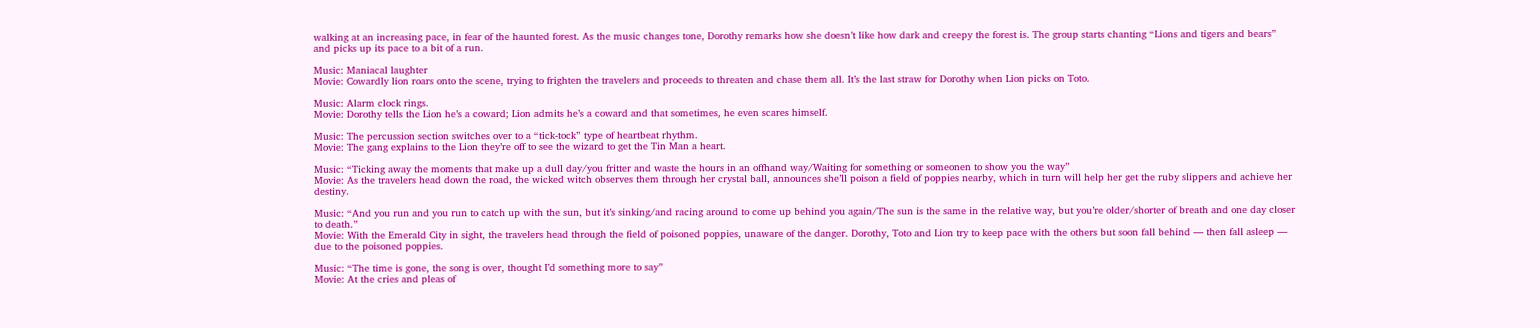walking at an increasing pace, in fear of the haunted forest. As the music changes tone, Dorothy remarks how she doesn’t like how dark and creepy the forest is. The group starts chanting “Lions and tigers and bears” and picks up its pace to a bit of a run.

Music: Maniacal laughter
Movie: Cowardly lion roars onto the scene, trying to frighten the travelers and proceeds to threaten and chase them all. It’s the last straw for Dorothy when Lion picks on Toto.

Music: Alarm clock rings.
Movie: Dorothy tells the Lion he’s a coward; Lion admits he’s a coward and that sometimes, he even scares himself.

Music: The percussion section switches over to a “tick-tock” type of heartbeat rhythm.
Movie: The gang explains to the Lion they’re off to see the wizard to get the Tin Man a heart.

Music: “Ticking away the moments that make up a dull day/you fritter and waste the hours in an offhand way/Waiting for something or someonen to show you the way”
Movie: As the travelers head down the road, the wicked witch observes them through her crystal ball, announces she’ll poison a field of poppies nearby, which in turn will help her get the ruby slippers and achieve her destiny.

Music: “And you run and you run to catch up with the sun, but it’s sinking/and racing around to come up behind you again/The sun is the same in the relative way, but you’re older/shorter of breath and one day closer to death.”
Movie: With the Emerald City in sight, the travelers head through the field of poisoned poppies, unaware of the danger. Dorothy, Toto and Lion try to keep pace with the others but soon fall behind — then fall asleep — due to the poisoned poppies.

Music: “The time is gone, the song is over, thought I’d something more to say”
Movie: At the cries and pleas of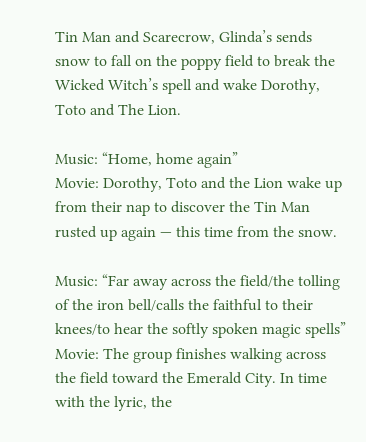Tin Man and Scarecrow, Glinda’s sends snow to fall on the poppy field to break the Wicked Witch’s spell and wake Dorothy, Toto and The Lion.

Music: “Home, home again”
Movie: Dorothy, Toto and the Lion wake up from their nap to discover the Tin Man rusted up again — this time from the snow.

Music: “Far away across the field/the tolling of the iron bell/calls the faithful to their knees/to hear the softly spoken magic spells”
Movie: The group finishes walking across the field toward the Emerald City. In time with the lyric, the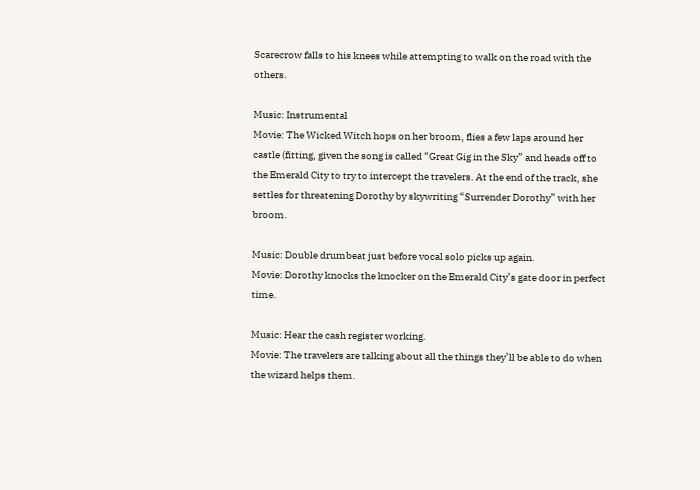Scarecrow falls to his knees while attempting to walk on the road with the others.

Music: Instrumental
Movie: The Wicked Witch hops on her broom, flies a few laps around her castle (fitting, given the song is called “Great Gig in the Sky” and heads off to the Emerald City to try to intercept the travelers. At the end of the track, she settles for threatening Dorothy by skywriting “Surrender Dorothy” with her broom.

Music: Double drumbeat just before vocal solo picks up again.
Movie: Dorothy knocks the knocker on the Emerald City’s gate door in perfect time.

Music: Hear the cash register working.
Movie: The travelers are talking about all the things they’ll be able to do when the wizard helps them.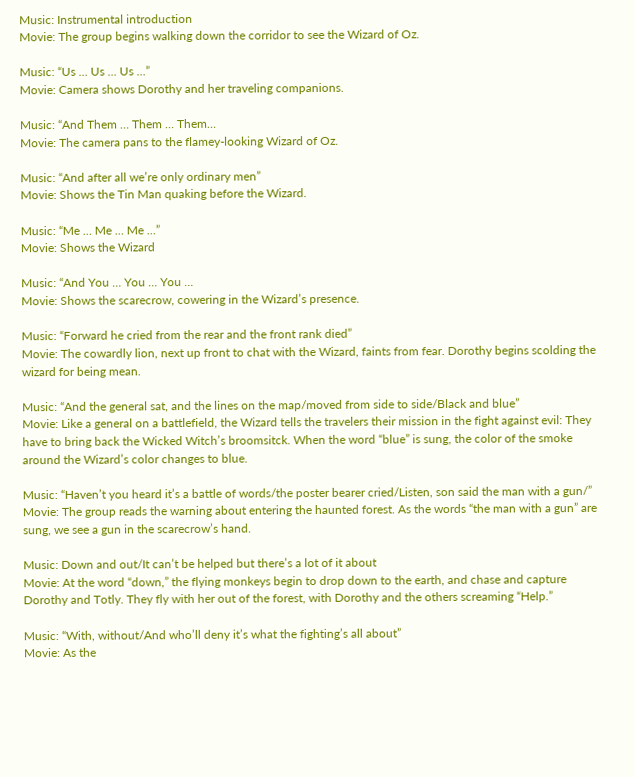Music: Instrumental introduction
Movie: The group begins walking down the corridor to see the Wizard of Oz.

Music: “Us … Us … Us …”
Movie: Camera shows Dorothy and her traveling companions.

Music: “And Them … Them … Them…
Movie: The camera pans to the flamey-looking Wizard of Oz.

Music: “And after all we’re only ordinary men”
Movie: Shows the Tin Man quaking before the Wizard.

Music: “Me … Me … Me …”
Movie: Shows the Wizard

Music: “And You … You … You …
Movie: Shows the scarecrow, cowering in the Wizard’s presence.

Music: “Forward he cried from the rear and the front rank died”
Movie: The cowardly lion, next up front to chat with the Wizard, faints from fear. Dorothy begins scolding the wizard for being mean.

Music: “And the general sat, and the lines on the map/moved from side to side/Black and blue”
Movie: Like a general on a battlefield, the Wizard tells the travelers their mission in the fight against evil: They have to bring back the Wicked Witch’s broomsitck. When the word “blue” is sung, the color of the smoke around the Wizard’s color changes to blue.

Music: “Haven’t you heard it’s a battle of words/the poster bearer cried/Listen, son said the man with a gun/”
Movie: The group reads the warning about entering the haunted forest. As the words “the man with a gun” are sung, we see a gun in the scarecrow’s hand.

Music: Down and out/It can’t be helped but there’s a lot of it about
Movie: At the word “down,” the flying monkeys begin to drop down to the earth, and chase and capture Dorothy and Totly. They fly with her out of the forest, with Dorothy and the others screaming “Help.”

Music: “With, without/And who’ll deny it’s what the fighting’s all about”
Movie: As the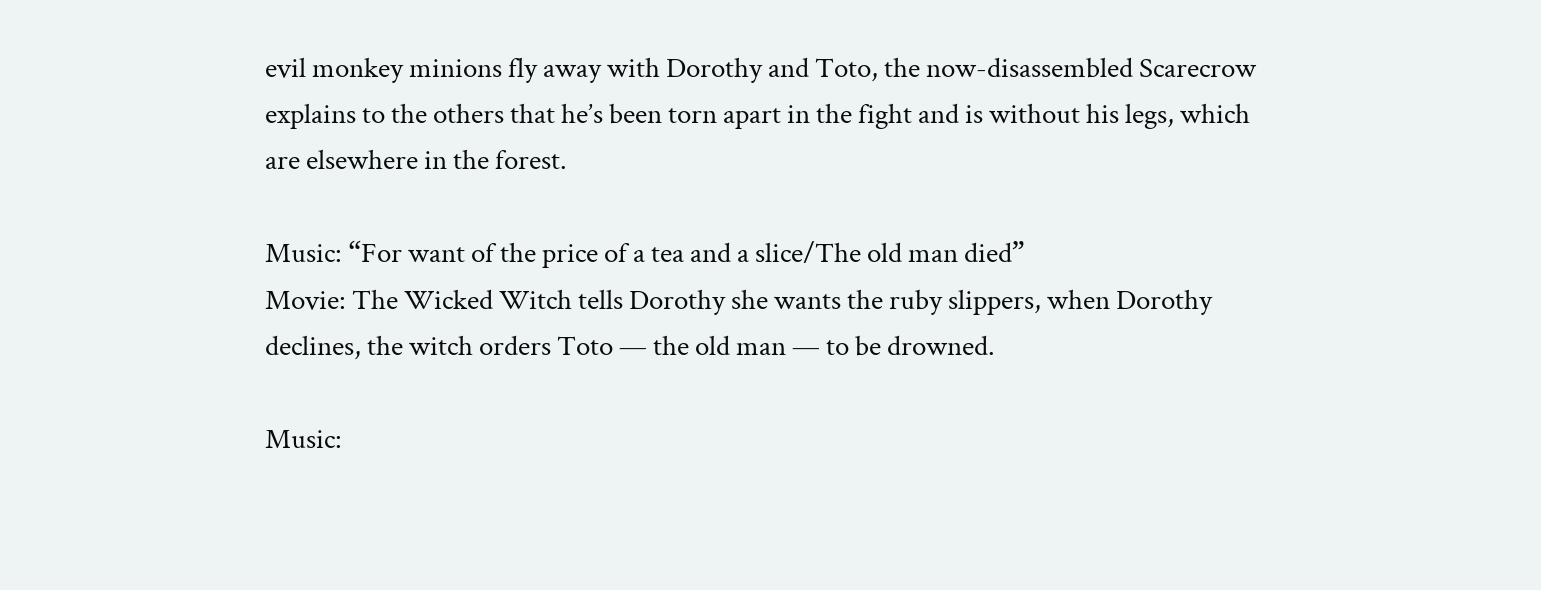evil monkey minions fly away with Dorothy and Toto, the now-disassembled Scarecrow explains to the others that he’s been torn apart in the fight and is without his legs, which are elsewhere in the forest.

Music: “For want of the price of a tea and a slice/The old man died”
Movie: The Wicked Witch tells Dorothy she wants the ruby slippers, when Dorothy declines, the witch orders Toto — the old man — to be drowned.

Music: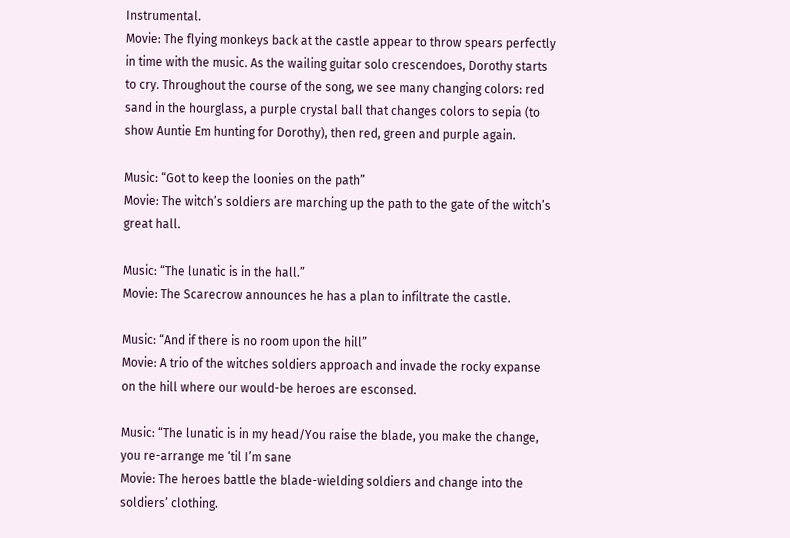Instrumental.
Movie: The flying monkeys back at the castle appear to throw spears perfectly in time with the music. As the wailing guitar solo crescendoes, Dorothy starts to cry. Throughout the course of the song, we see many changing colors: red sand in the hourglass, a purple crystal ball that changes colors to sepia (to show Auntie Em hunting for Dorothy), then red, green and purple again.

Music: “Got to keep the loonies on the path”
Movie: The witch’s soldiers are marching up the path to the gate of the witch’s great hall.

Music: “The lunatic is in the hall.”
Movie: The Scarecrow announces he has a plan to infiltrate the castle.

Music: “And if there is no room upon the hill”
Movie: A trio of the witches soldiers approach and invade the rocky expanse on the hill where our would-be heroes are esconsed.

Music: “The lunatic is in my head/You raise the blade, you make the change, you re-arrange me ‘til I’m sane
Movie: The heroes battle the blade-wielding soldiers and change into the soldiers’ clothing.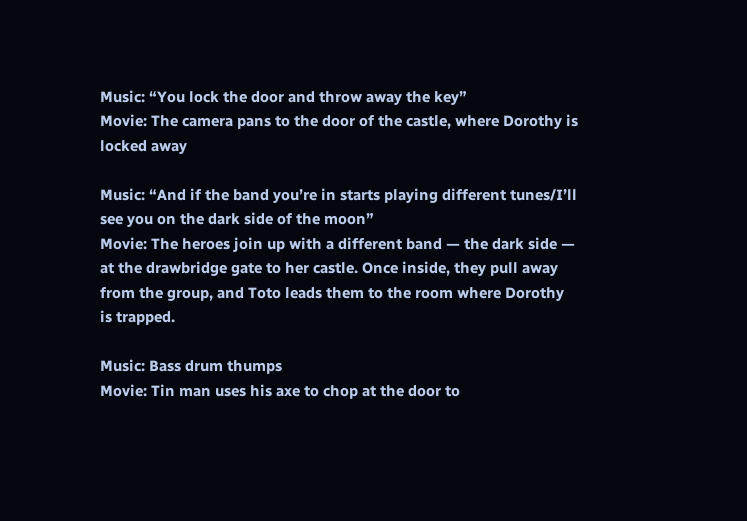Music: “You lock the door and throw away the key”
Movie: The camera pans to the door of the castle, where Dorothy is locked away

Music: “And if the band you’re in starts playing different tunes/I’ll see you on the dark side of the moon”
Movie: The heroes join up with a different band — the dark side — at the drawbridge gate to her castle. Once inside, they pull away from the group, and Toto leads them to the room where Dorothy is trapped.

Music: Bass drum thumps
Movie: Tin man uses his axe to chop at the door to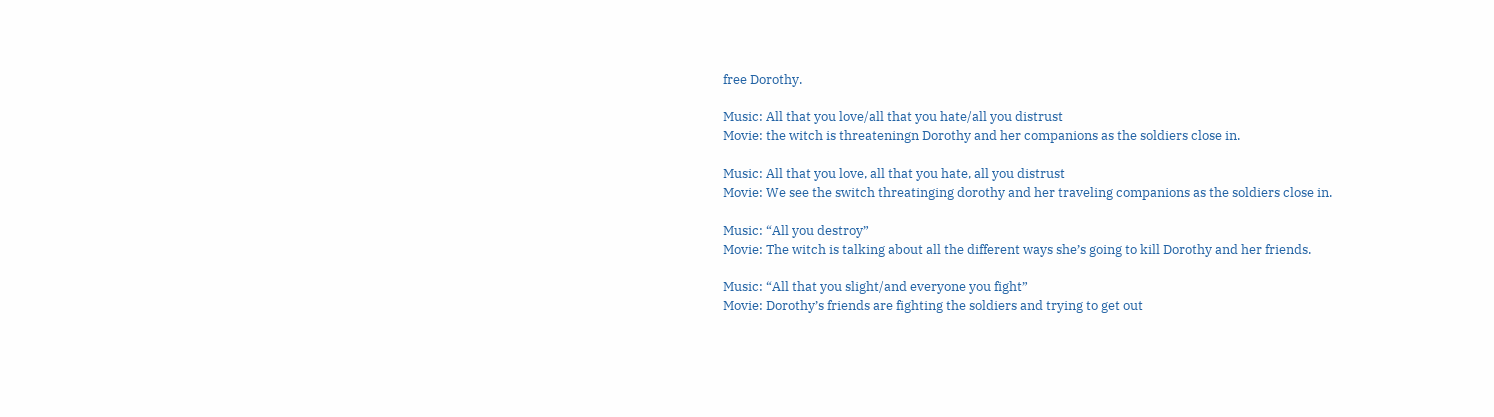free Dorothy.

Music: All that you love/all that you hate/all you distrust
Movie: the witch is threateningn Dorothy and her companions as the soldiers close in.

Music: All that you love, all that you hate, all you distrust
Movie: We see the switch threatinging dorothy and her traveling companions as the soldiers close in.

Music: “All you destroy”
Movie: The witch is talking about all the different ways she’s going to kill Dorothy and her friends.

Music: “All that you slight/and everyone you fight”
Movie: Dorothy’s friends are fighting the soldiers and trying to get out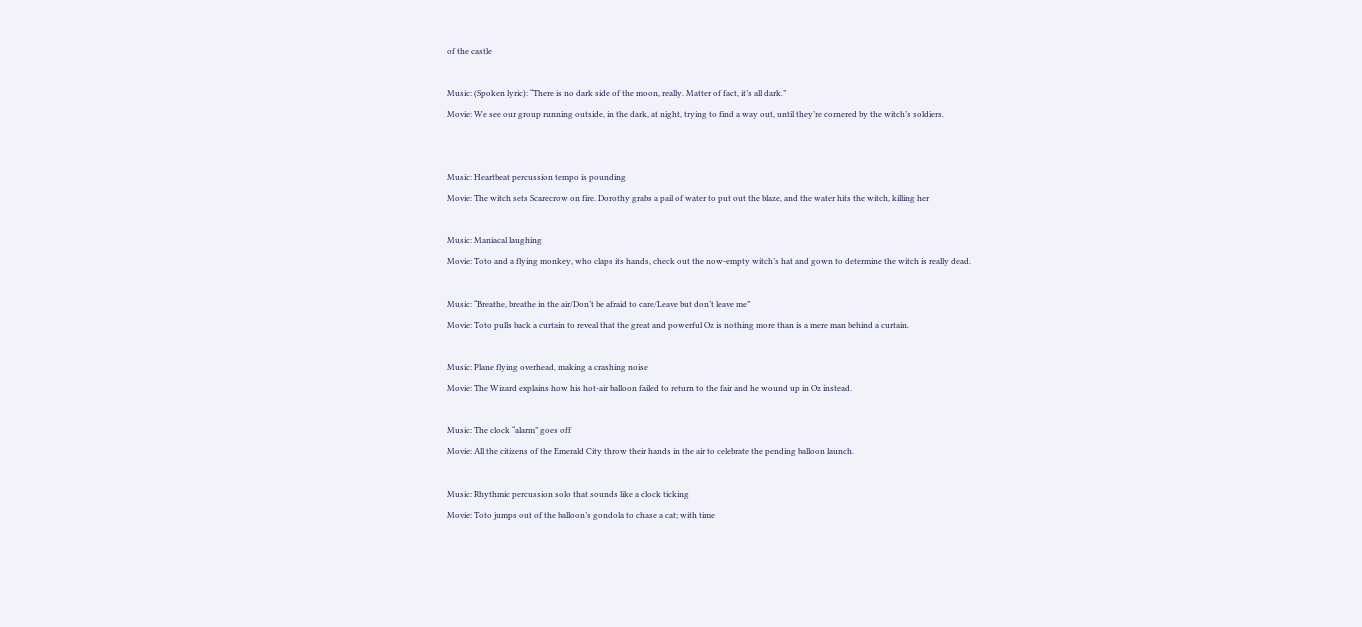of the castle

Music: (Spoken lyric): “There is no dark side of the moon, really. Matter of fact, it’s all dark.”
Movie: We see our group running outside, in the dark, at night, trying to find a way out, until they’re cornered by the witch’s soldiers.


Music: Heartbeat percussion tempo is pounding
Movie: The witch sets Scarecrow on fire. Dorothy grabs a pail of water to put out the blaze, and the water hits the witch, killing her

Music: Maniacal laughing
Movie: Toto and a flying monkey, who claps its hands, check out the now-empty witch’s hat and gown to determine the witch is really dead.

Music: “Breathe, breathe in the air/Don’t be afraid to care/Leave but don’t leave me”
Movie: Toto pulls back a curtain to reveal that the great and powerful Oz is nothing more than is a mere man behind a curtain.

Music: Plane flying overhead, making a crashing noise
Movie: The Wizard explains how his hot-air balloon failed to return to the fair and he wound up in Oz instead.

Music: The clock “alarm” goes off
Movie: All the citizens of the Emerald City throw their hands in the air to celebrate the pending balloon launch.

Music: Rhythmic percussion solo that sounds like a clock ticking
Movie: Toto jumps out of the balloon’s gondola to chase a cat; with time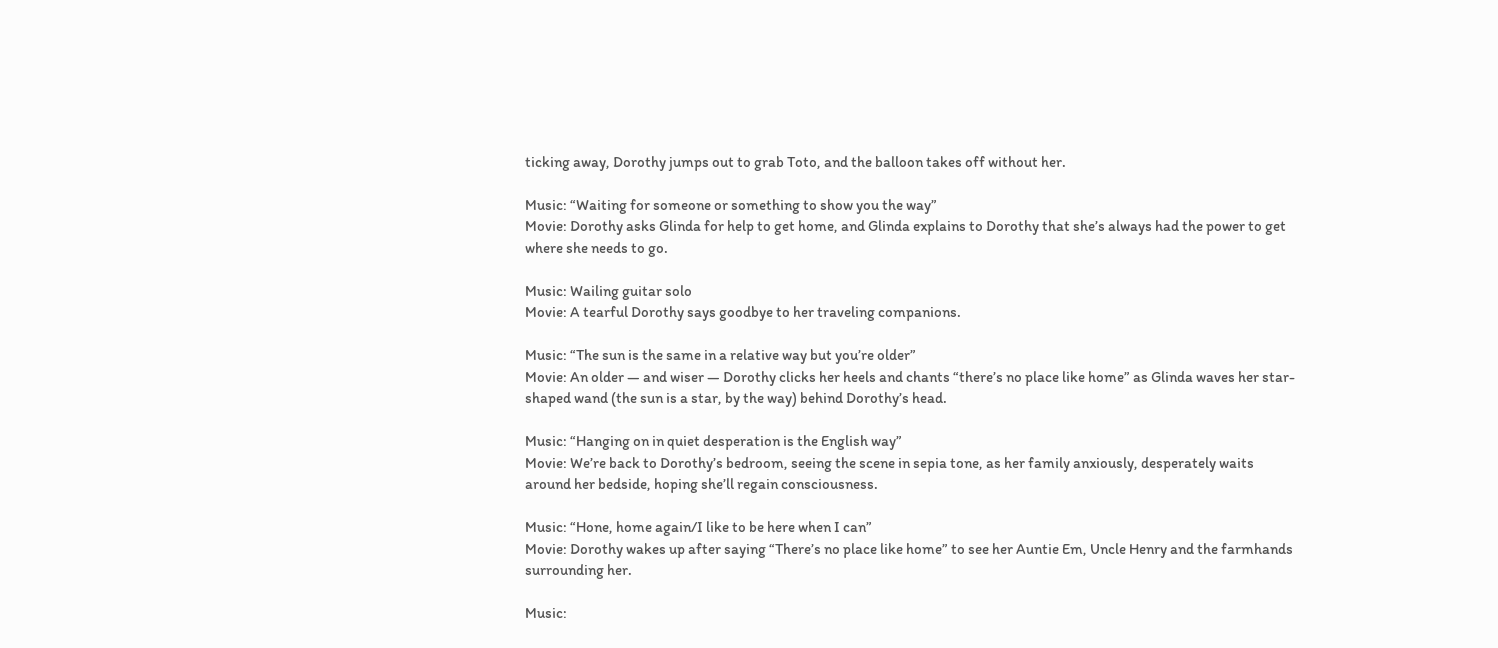ticking away, Dorothy jumps out to grab Toto, and the balloon takes off without her.

Music: “Waiting for someone or something to show you the way”
Movie: Dorothy asks Glinda for help to get home, and Glinda explains to Dorothy that she’s always had the power to get where she needs to go.

Music: Wailing guitar solo
Movie: A tearful Dorothy says goodbye to her traveling companions.

Music: “The sun is the same in a relative way but you’re older”
Movie: An older — and wiser — Dorothy clicks her heels and chants “there’s no place like home” as Glinda waves her star-shaped wand (the sun is a star, by the way) behind Dorothy’s head.

Music: “Hanging on in quiet desperation is the English way”
Movie: We’re back to Dorothy’s bedroom, seeing the scene in sepia tone, as her family anxiously, desperately waits around her bedside, hoping she’ll regain consciousness.

Music: “Hone, home again/I like to be here when I can”
Movie: Dorothy wakes up after saying “There’s no place like home” to see her Auntie Em, Uncle Henry and the farmhands surrounding her.

Music: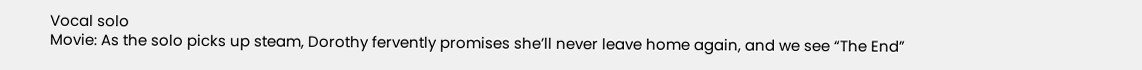Vocal solo
Movie: As the solo picks up steam, Dorothy fervently promises she’ll never leave home again, and we see “The End”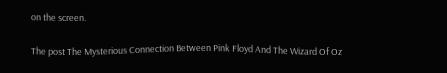on the screen.

The post The Mysterious Connection Between Pink Floyd And The Wizard Of Oz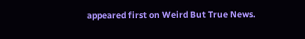appeared first on Weird But True News.